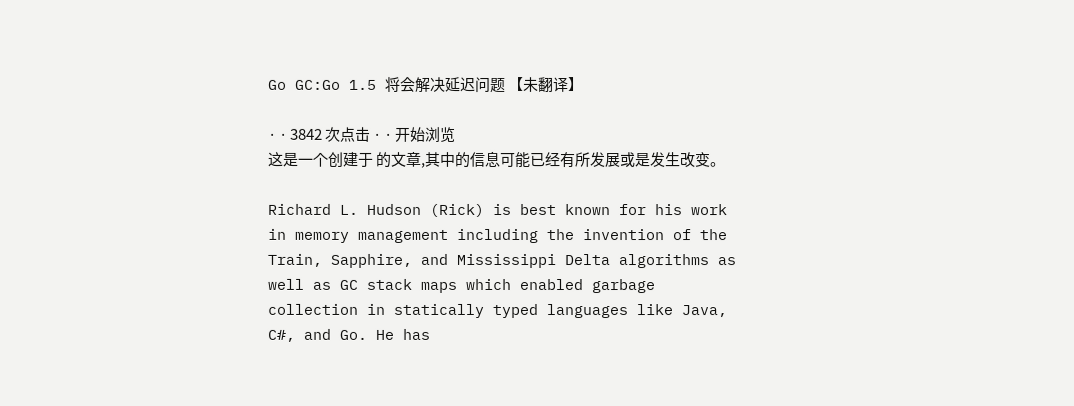Go GC:Go 1.5 将会解决延迟问题 【未翻译】

· · 3842 次点击 · · 开始浏览
这是一个创建于 的文章,其中的信息可能已经有所发展或是发生改变。

Richard L. Hudson (Rick) is best known for his work in memory management including the invention of the Train, Sapphire, and Mississippi Delta algorithms as well as GC stack maps which enabled garbage collection in statically typed languages like Java, C#, and Go. He has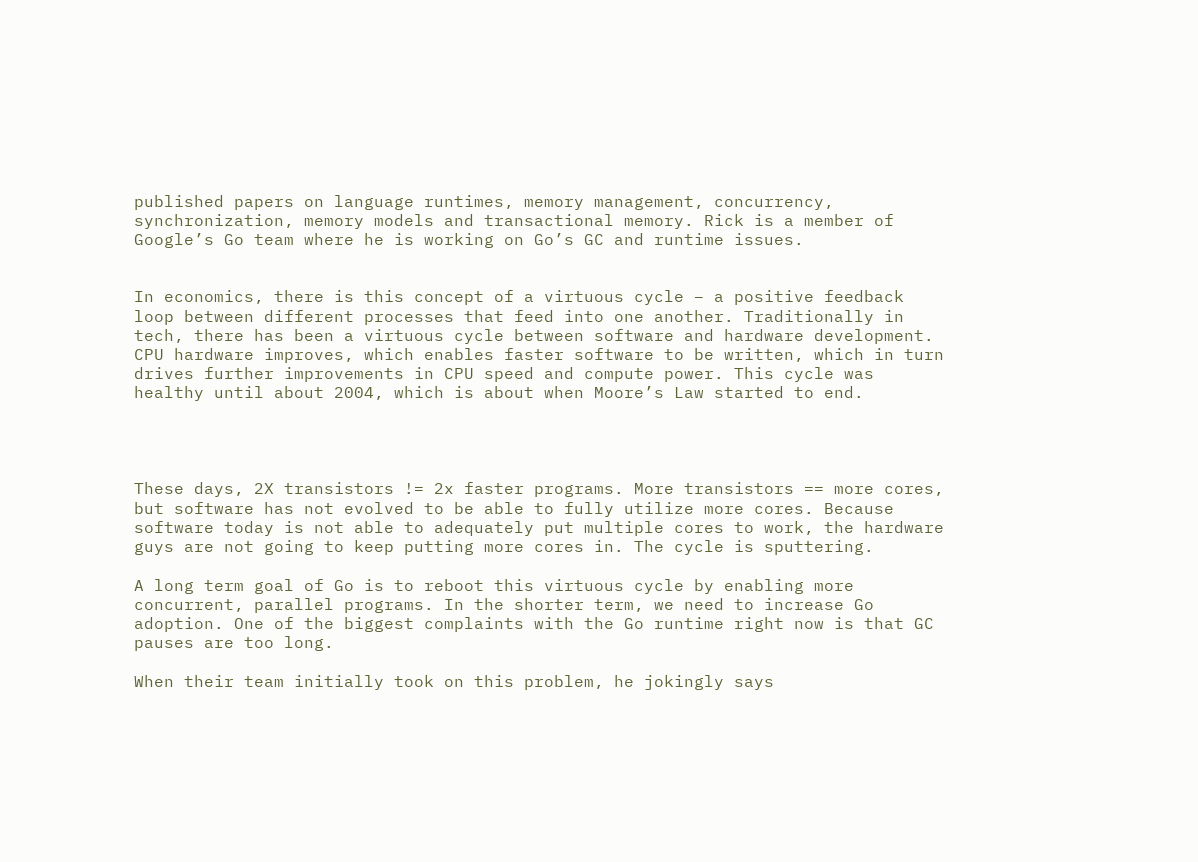published papers on language runtimes, memory management, concurrency, synchronization, memory models and transactional memory. Rick is a member of Google’s Go team where he is working on Go’s GC and runtime issues.


In economics, there is this concept of a virtuous cycle – a positive feedback loop between different processes that feed into one another. Traditionally in tech, there has been a virtuous cycle between software and hardware development. CPU hardware improves, which enables faster software to be written, which in turn drives further improvements in CPU speed and compute power. This cycle was healthy until about 2004, which is about when Moore’s Law started to end.




These days, 2X transistors != 2x faster programs. More transistors == more cores, but software has not evolved to be able to fully utilize more cores. Because software today is not able to adequately put multiple cores to work, the hardware guys are not going to keep putting more cores in. The cycle is sputtering.

A long term goal of Go is to reboot this virtuous cycle by enabling more concurrent, parallel programs. In the shorter term, we need to increase Go adoption. One of the biggest complaints with the Go runtime right now is that GC pauses are too long.

When their team initially took on this problem, he jokingly says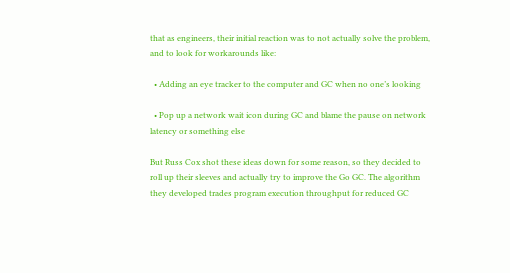that as engineers, their initial reaction was to not actually solve the problem, and to look for workarounds like:

  • Adding an eye tracker to the computer and GC when no one’s looking

  • Pop up a network wait icon during GC and blame the pause on network latency or something else

But Russ Cox shot these ideas down for some reason, so they decided to roll up their sleeves and actually try to improve the Go GC. The algorithm they developed trades program execution throughput for reduced GC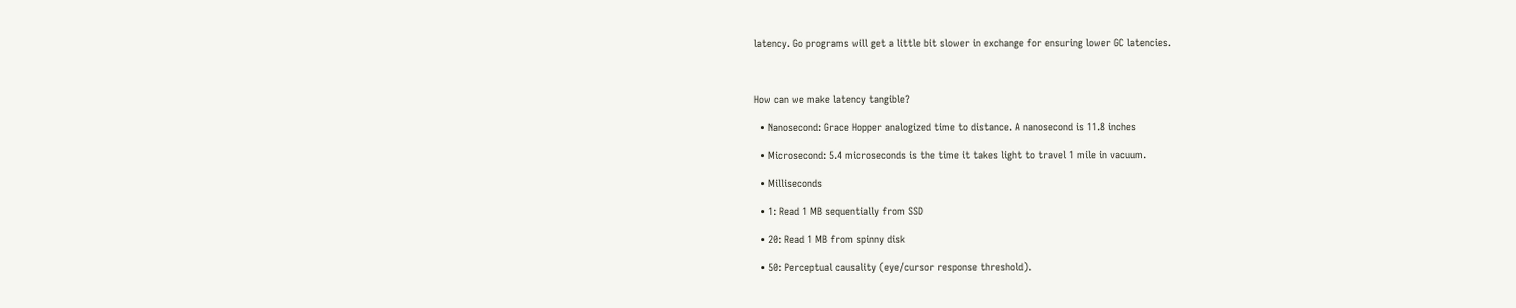latency. Go programs will get a little bit slower in exchange for ensuring lower GC latencies.



How can we make latency tangible?

  • Nanosecond: Grace Hopper analogized time to distance. A nanosecond is 11.8 inches

  • Microsecond: 5.4 microseconds is the time it takes light to travel 1 mile in vacuum.

  • Milliseconds

  • 1: Read 1 MB sequentially from SSD

  • 20: Read 1 MB from spinny disk

  • 50: Perceptual causality (eye/cursor response threshold).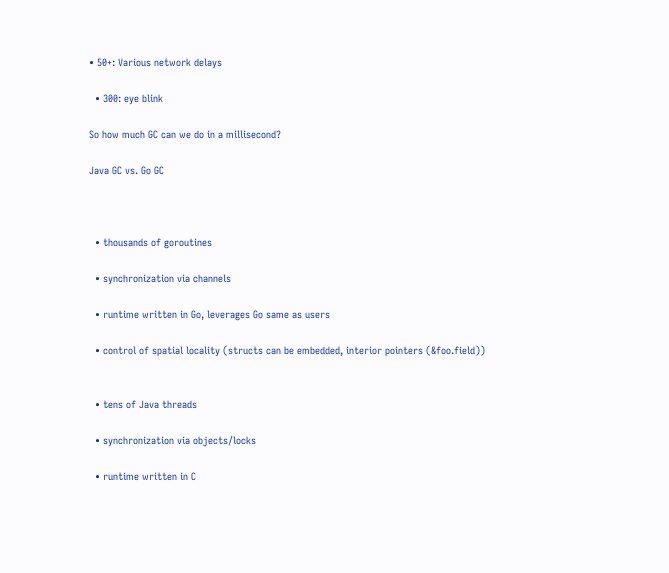• 50+: Various network delays

  • 300: eye blink

So how much GC can we do in a millisecond?

Java GC vs. Go GC



  • thousands of goroutines

  • synchronization via channels

  • runtime written in Go, leverages Go same as users

  • control of spatial locality (structs can be embedded, interior pointers (&foo.field))


  • tens of Java threads

  • synchronization via objects/locks

  • runtime written in C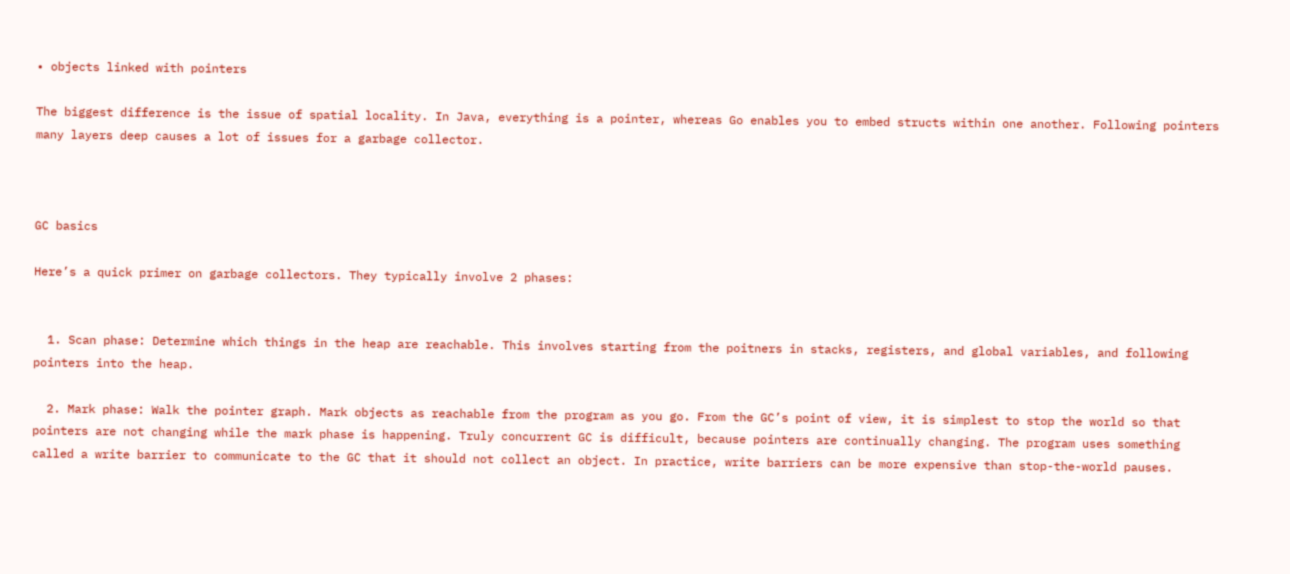• objects linked with pointers

The biggest difference is the issue of spatial locality. In Java, everything is a pointer, whereas Go enables you to embed structs within one another. Following pointers many layers deep causes a lot of issues for a garbage collector.



GC basics

Here’s a quick primer on garbage collectors. They typically involve 2 phases:


  1. Scan phase: Determine which things in the heap are reachable. This involves starting from the poitners in stacks, registers, and global variables, and following pointers into the heap.

  2. Mark phase: Walk the pointer graph. Mark objects as reachable from the program as you go. From the GC’s point of view, it is simplest to stop the world so that pointers are not changing while the mark phase is happening. Truly concurrent GC is difficult, because pointers are continually changing. The program uses something called a write barrier to communicate to the GC that it should not collect an object. In practice, write barriers can be more expensive than stop-the-world pauses.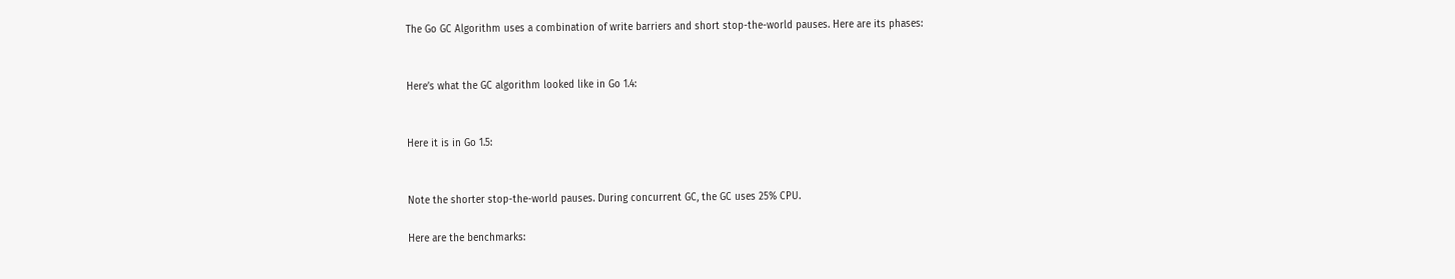The Go GC Algorithm uses a combination of write barriers and short stop-the-world pauses. Here are its phases:


Here’s what the GC algorithm looked like in Go 1.4:


Here it is in Go 1.5:


Note the shorter stop-the-world pauses. During concurrent GC, the GC uses 25% CPU.

Here are the benchmarks: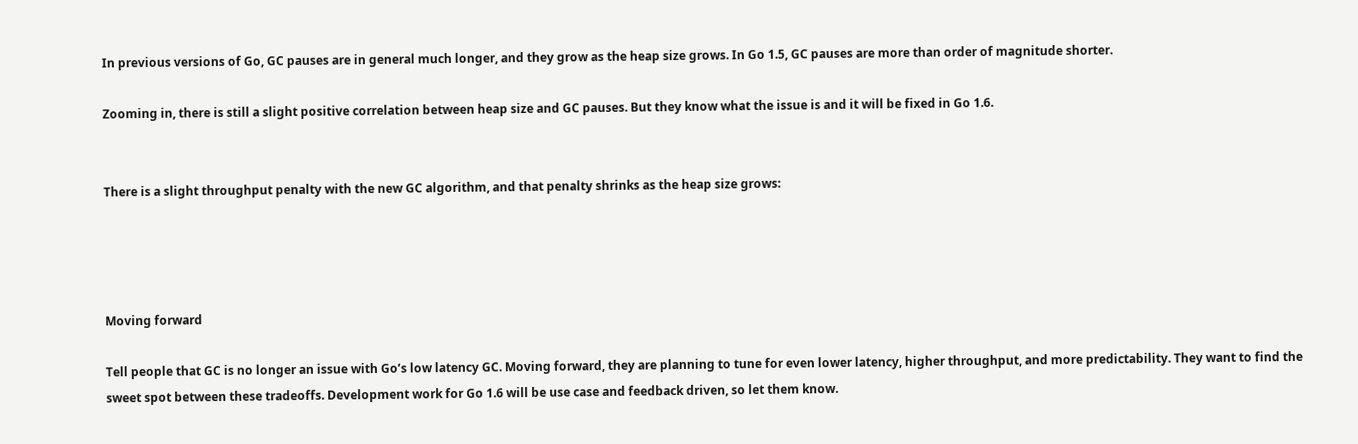In previous versions of Go, GC pauses are in general much longer, and they grow as the heap size grows. In Go 1.5, GC pauses are more than order of magnitude shorter.

Zooming in, there is still a slight positive correlation between heap size and GC pauses. But they know what the issue is and it will be fixed in Go 1.6.


There is a slight throughput penalty with the new GC algorithm, and that penalty shrinks as the heap size grows:




Moving forward

Tell people that GC is no longer an issue with Go’s low latency GC. Moving forward, they are planning to tune for even lower latency, higher throughput, and more predictability. They want to find the sweet spot between these tradeoffs. Development work for Go 1.6 will be use case and feedback driven, so let them know.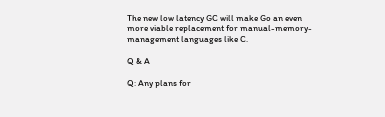The new low latency GC will make Go an even more viable replacement for manual-memory-management languages like C.

Q & A

Q: Any plans for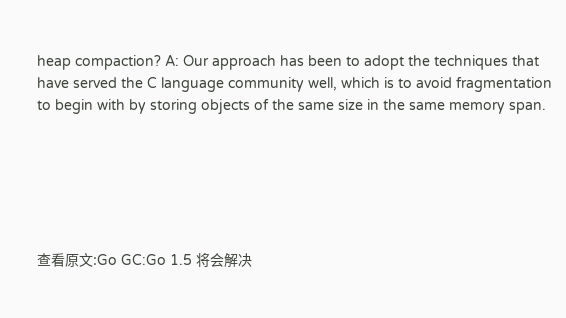heap compaction? A: Our approach has been to adopt the techniques that have served the C language community well, which is to avoid fragmentation to begin with by storing objects of the same size in the same memory span.






查看原文:Go GC:Go 1.5 将会解决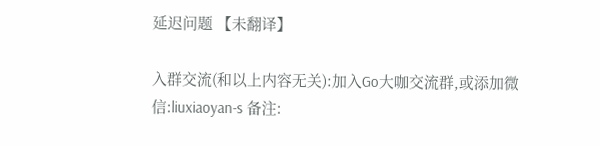延迟问题 【未翻译】

入群交流(和以上内容无关):加入Go大咖交流群,或添加微信:liuxiaoyan-s 备注: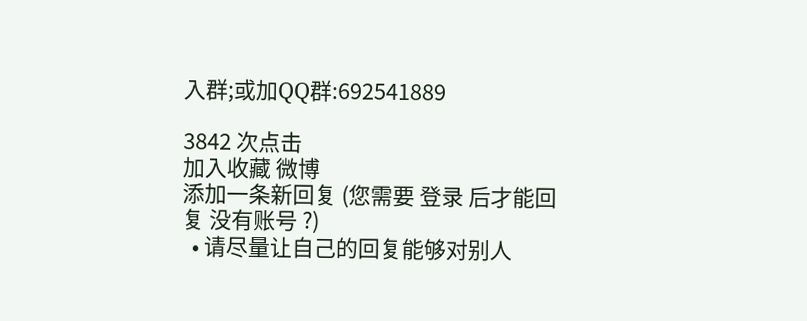入群;或加QQ群:692541889

3842 次点击
加入收藏 微博
添加一条新回复 (您需要 登录 后才能回复 没有账号 ?)
  • 请尽量让自己的回复能够对别人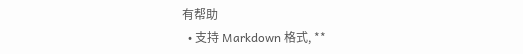有帮助
  • 支持 Markdown 格式, **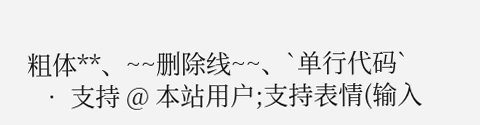粗体**、~~删除线~~、`单行代码`
  • 支持 @ 本站用户;支持表情(输入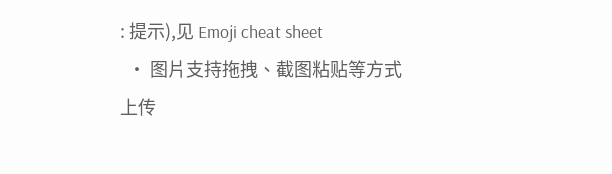: 提示),见 Emoji cheat sheet
  • 图片支持拖拽、截图粘贴等方式上传